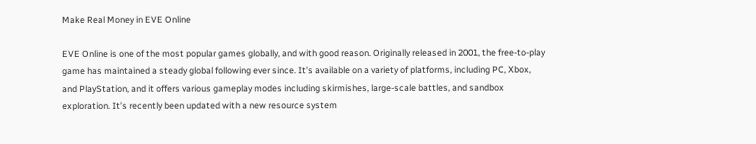Make Real Money in EVE Online

EVE Online is one of the most popular games globally, and with good reason. Originally released in 2001, the free-to-play game has maintained a steady global following ever since. It’s available on a variety of platforms, including PC, Xbox, and PlayStation, and it offers various gameplay modes including skirmishes, large-scale battles, and sandbox exploration. It’s recently been updated with a new resource system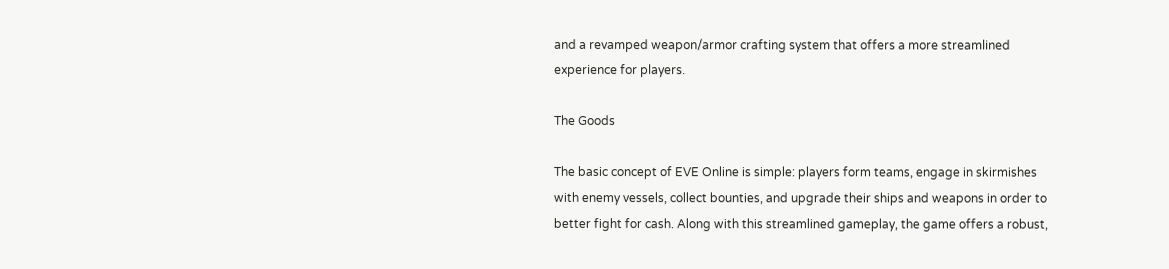and a revamped weapon/armor crafting system that offers a more streamlined experience for players.

The Goods

The basic concept of EVE Online is simple: players form teams, engage in skirmishes with enemy vessels, collect bounties, and upgrade their ships and weapons in order to better fight for cash. Along with this streamlined gameplay, the game offers a robust,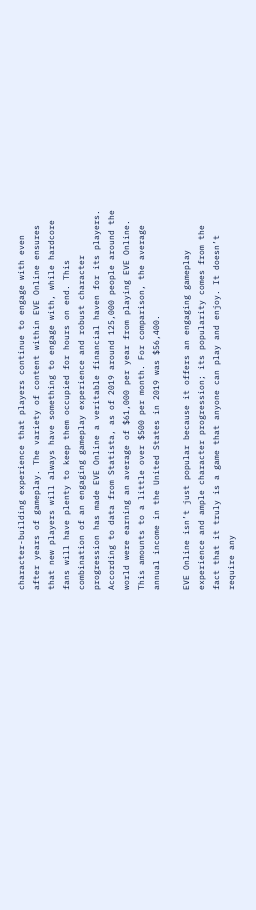character-building experience that players continue to engage with even after years of gameplay. The variety of content within EVE Online ensures that new players will always have something to engage with, while hardcore fans will have plenty to keep them occupied for hours on end. This combination of an engaging gameplay experience and robust character progression has made EVE Online a veritable financial haven for its players. According to data from Statista, as of 2019 around 125,000 people around the world were earning an average of $61,000 per year from playing EVE Online. This amounts to a little over $500 per month. For comparison, the average annual income in the United States in 2019 was $56,400.

EVE Online isn’t just popular because it offers an engaging gameplay experience and ample character progression; its popularity comes from the fact that it truly is a game that anyone can play and enjoy. It doesn’t require any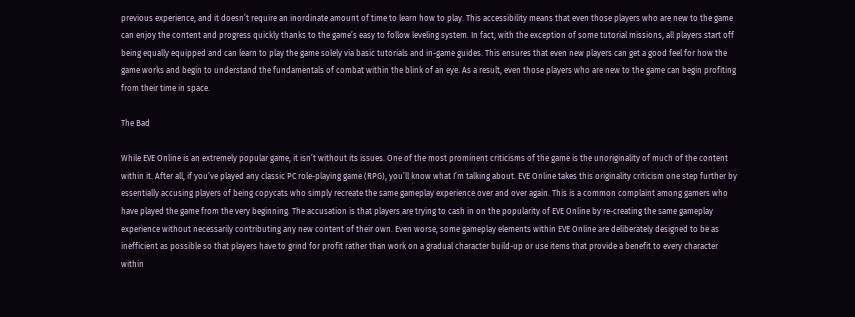previous experience, and it doesn’t require an inordinate amount of time to learn how to play. This accessibility means that even those players who are new to the game can enjoy the content and progress quickly thanks to the game’s easy to follow leveling system. In fact, with the exception of some tutorial missions, all players start off being equally equipped and can learn to play the game solely via basic tutorials and in-game guides. This ensures that even new players can get a good feel for how the game works and begin to understand the fundamentals of combat within the blink of an eye. As a result, even those players who are new to the game can begin profiting from their time in space.

The Bad

While EVE Online is an extremely popular game, it isn’t without its issues. One of the most prominent criticisms of the game is the unoriginality of much of the content within it. After all, if you’ve played any classic PC role-playing game (RPG), you’ll know what I’m talking about. EVE Online takes this originality criticism one step further by essentially accusing players of being copycats who simply recreate the same gameplay experience over and over again. This is a common complaint among gamers who have played the game from the very beginning. The accusation is that players are trying to cash in on the popularity of EVE Online by re-creating the same gameplay experience without necessarily contributing any new content of their own. Even worse, some gameplay elements within EVE Online are deliberately designed to be as inefficient as possible so that players have to grind for profit rather than work on a gradual character build-up or use items that provide a benefit to every character within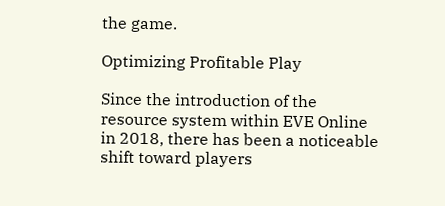the game.

Optimizing Profitable Play

Since the introduction of the resource system within EVE Online in 2018, there has been a noticeable shift toward players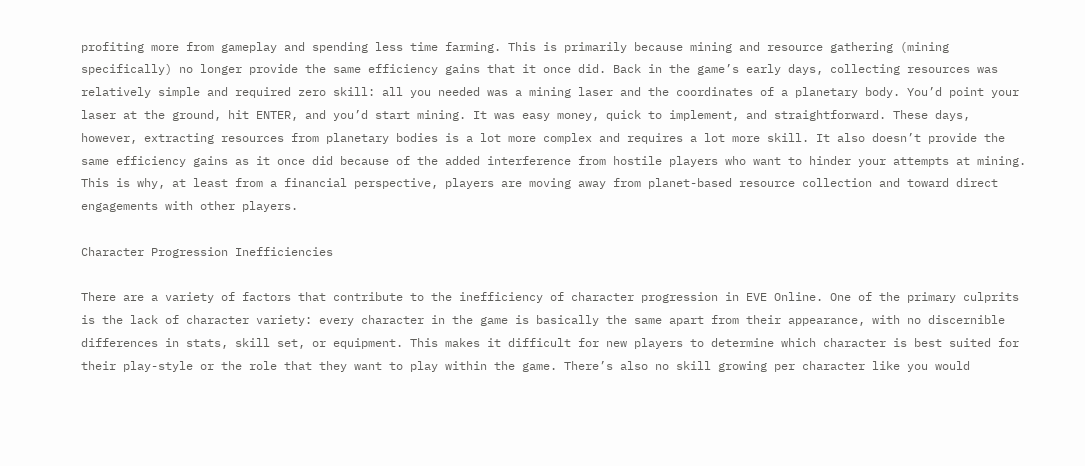profiting more from gameplay and spending less time farming. This is primarily because mining and resource gathering (mining specifically) no longer provide the same efficiency gains that it once did. Back in the game’s early days, collecting resources was relatively simple and required zero skill: all you needed was a mining laser and the coordinates of a planetary body. You’d point your laser at the ground, hit ENTER, and you’d start mining. It was easy money, quick to implement, and straightforward. These days, however, extracting resources from planetary bodies is a lot more complex and requires a lot more skill. It also doesn’t provide the same efficiency gains as it once did because of the added interference from hostile players who want to hinder your attempts at mining. This is why, at least from a financial perspective, players are moving away from planet-based resource collection and toward direct engagements with other players.

Character Progression Inefficiencies

There are a variety of factors that contribute to the inefficiency of character progression in EVE Online. One of the primary culprits is the lack of character variety: every character in the game is basically the same apart from their appearance, with no discernible differences in stats, skill set, or equipment. This makes it difficult for new players to determine which character is best suited for their play-style or the role that they want to play within the game. There’s also no skill growing per character like you would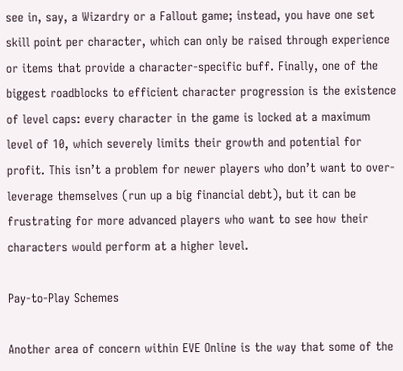see in, say, a Wizardry or a Fallout game; instead, you have one set skill point per character, which can only be raised through experience or items that provide a character-specific buff. Finally, one of the biggest roadblocks to efficient character progression is the existence of level caps: every character in the game is locked at a maximum level of 10, which severely limits their growth and potential for profit. This isn’t a problem for newer players who don’t want to over-leverage themselves (run up a big financial debt), but it can be frustrating for more advanced players who want to see how their characters would perform at a higher level.

Pay-to-Play Schemes

Another area of concern within EVE Online is the way that some of the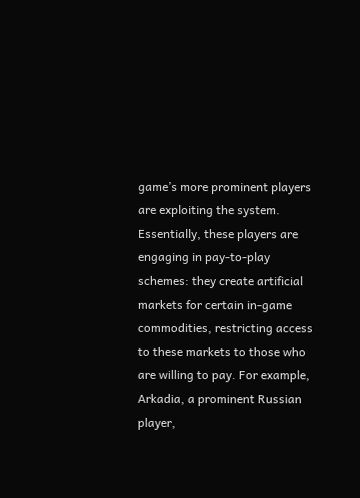game’s more prominent players are exploiting the system. Essentially, these players are engaging in pay-to-play schemes: they create artificial markets for certain in-game commodities, restricting access to these markets to those who are willing to pay. For example, Arkadia, a prominent Russian player,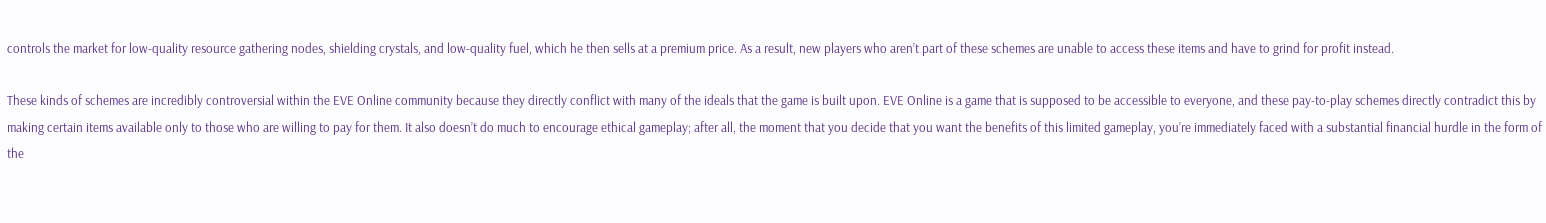controls the market for low-quality resource gathering nodes, shielding crystals, and low-quality fuel, which he then sells at a premium price. As a result, new players who aren’t part of these schemes are unable to access these items and have to grind for profit instead.

These kinds of schemes are incredibly controversial within the EVE Online community because they directly conflict with many of the ideals that the game is built upon. EVE Online is a game that is supposed to be accessible to everyone, and these pay-to-play schemes directly contradict this by making certain items available only to those who are willing to pay for them. It also doesn’t do much to encourage ethical gameplay; after all, the moment that you decide that you want the benefits of this limited gameplay, you’re immediately faced with a substantial financial hurdle in the form of the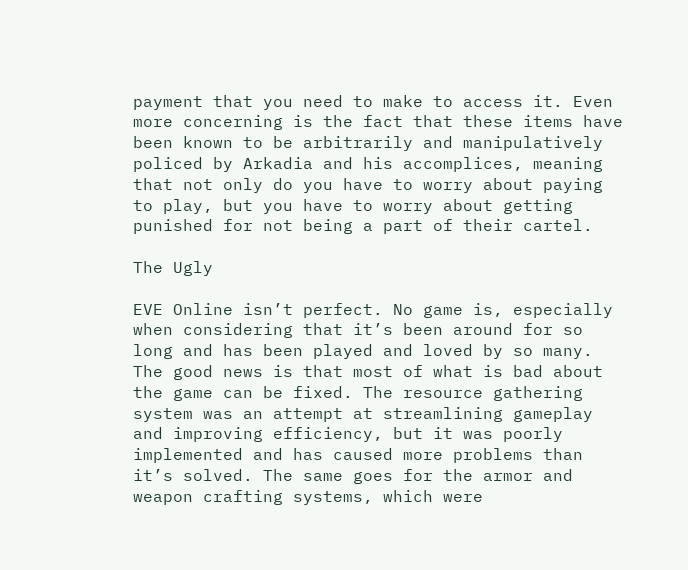payment that you need to make to access it. Even more concerning is the fact that these items have been known to be arbitrarily and manipulatively policed by Arkadia and his accomplices, meaning that not only do you have to worry about paying to play, but you have to worry about getting punished for not being a part of their cartel.

The Ugly

EVE Online isn’t perfect. No game is, especially when considering that it’s been around for so long and has been played and loved by so many. The good news is that most of what is bad about the game can be fixed. The resource gathering system was an attempt at streamlining gameplay and improving efficiency, but it was poorly implemented and has caused more problems than it’s solved. The same goes for the armor and weapon crafting systems, which were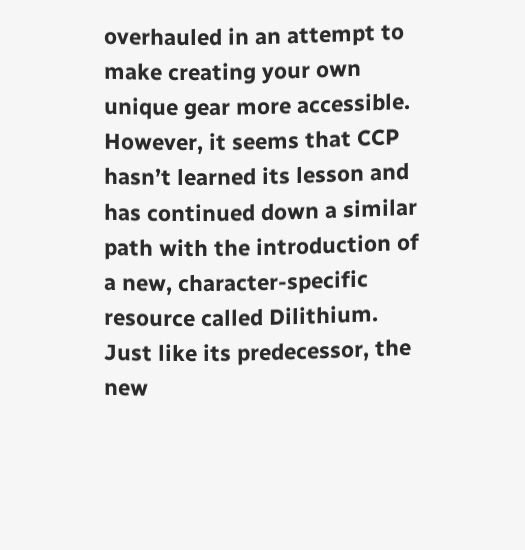overhauled in an attempt to make creating your own unique gear more accessible. However, it seems that CCP hasn’t learned its lesson and has continued down a similar path with the introduction of a new, character-specific resource called Dilithium. Just like its predecessor, the new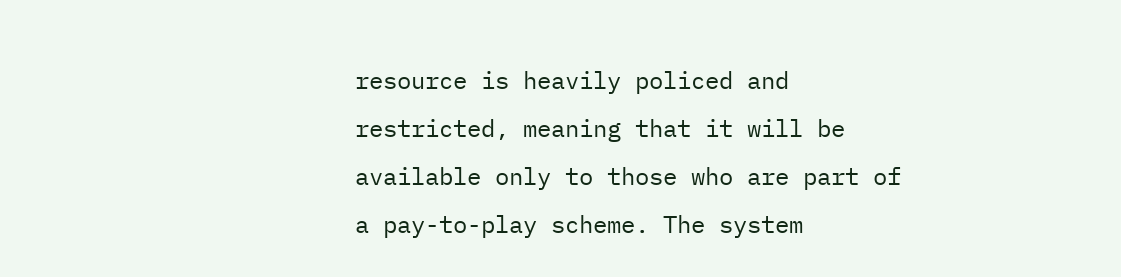resource is heavily policed and restricted, meaning that it will be available only to those who are part of a pay-to-play scheme. The system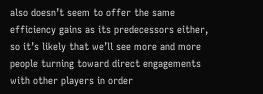also doesn’t seem to offer the same efficiency gains as its predecessors either, so it’s likely that we’ll see more and more people turning toward direct engagements with other players in order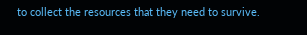to collect the resources that they need to survive.